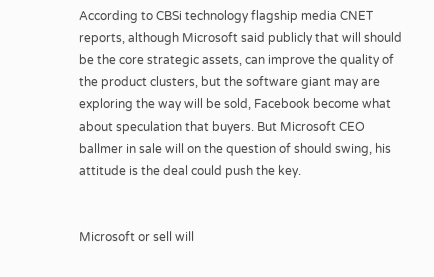According to CBSi technology flagship media CNET reports, although Microsoft said publicly that will should be the core strategic assets, can improve the quality of the product clusters, but the software giant may are exploring the way will be sold, Facebook become what about speculation that buyers. But Microsoft CEO ballmer in sale will on the question of should swing, his attitude is the deal could push the key.


Microsoft or sell will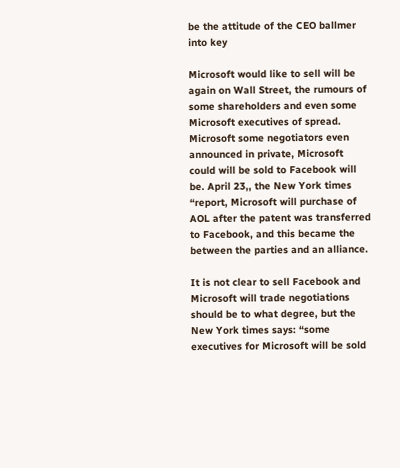be the attitude of the CEO ballmer into key

Microsoft would like to sell will be again on Wall Street, the rumours of some shareholders and even some Microsoft executives of spread. Microsoft some negotiators even announced in private, Microsoft could will be sold to Facebook will be. April 23,, the New York times “report, Microsoft will purchase of AOL after the patent was transferred to Facebook, and this became the between the parties and an alliance.

It is not clear to sell Facebook and Microsoft will trade negotiations should be to what degree, but the New York times says: “some executives for Microsoft will be sold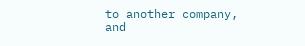to another company, and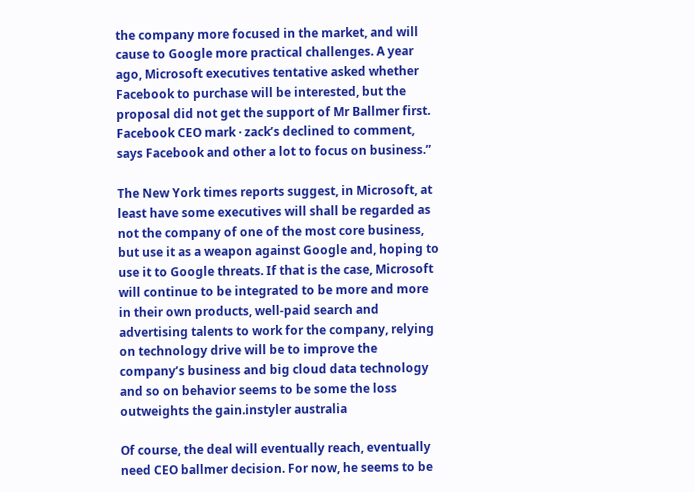the company more focused in the market, and will cause to Google more practical challenges. A year ago, Microsoft executives tentative asked whether Facebook to purchase will be interested, but the proposal did not get the support of Mr Ballmer first. Facebook CEO mark · zack’s declined to comment, says Facebook and other a lot to focus on business.”

The New York times reports suggest, in Microsoft, at least have some executives will shall be regarded as not the company of one of the most core business, but use it as a weapon against Google and, hoping to use it to Google threats. If that is the case, Microsoft will continue to be integrated to be more and more in their own products, well-paid search and advertising talents to work for the company, relying on technology drive will be to improve the company’s business and big cloud data technology and so on behavior seems to be some the loss outweights the gain.instyler australia

Of course, the deal will eventually reach, eventually need CEO ballmer decision. For now, he seems to be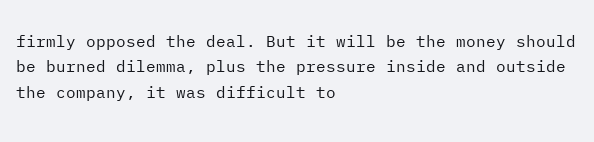firmly opposed the deal. But it will be the money should be burned dilemma, plus the pressure inside and outside the company, it was difficult to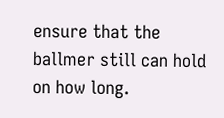ensure that the ballmer still can hold on how long.